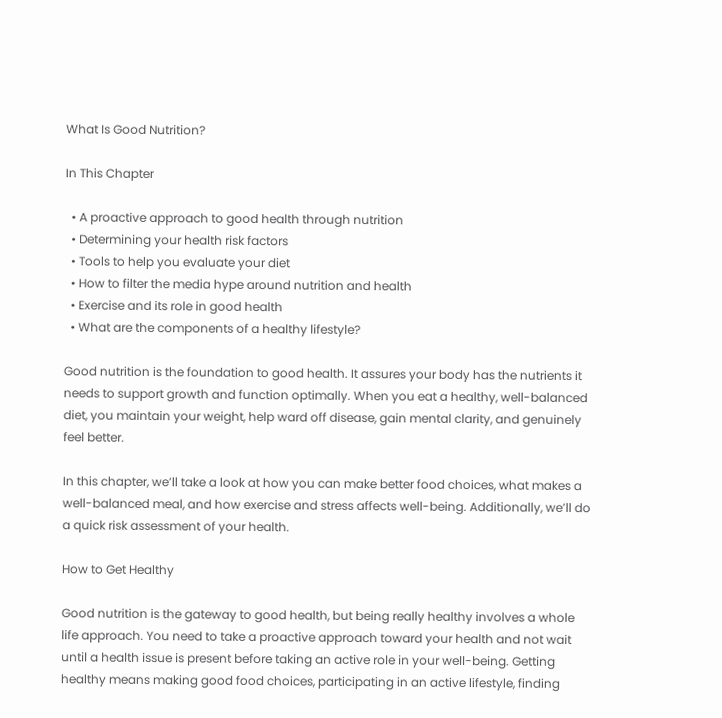What Is Good Nutrition?

In This Chapter

  • A proactive approach to good health through nutrition
  • Determining your health risk factors
  • Tools to help you evaluate your diet
  • How to filter the media hype around nutrition and health
  • Exercise and its role in good health
  • What are the components of a healthy lifestyle?

Good nutrition is the foundation to good health. It assures your body has the nutrients it needs to support growth and function optimally. When you eat a healthy, well-balanced diet, you maintain your weight, help ward off disease, gain mental clarity, and genuinely feel better.

In this chapter, we’ll take a look at how you can make better food choices, what makes a well-balanced meal, and how exercise and stress affects well-being. Additionally, we’ll do a quick risk assessment of your health.

How to Get Healthy

Good nutrition is the gateway to good health, but being really healthy involves a whole life approach. You need to take a proactive approach toward your health and not wait until a health issue is present before taking an active role in your well-being. Getting healthy means making good food choices, participating in an active lifestyle, finding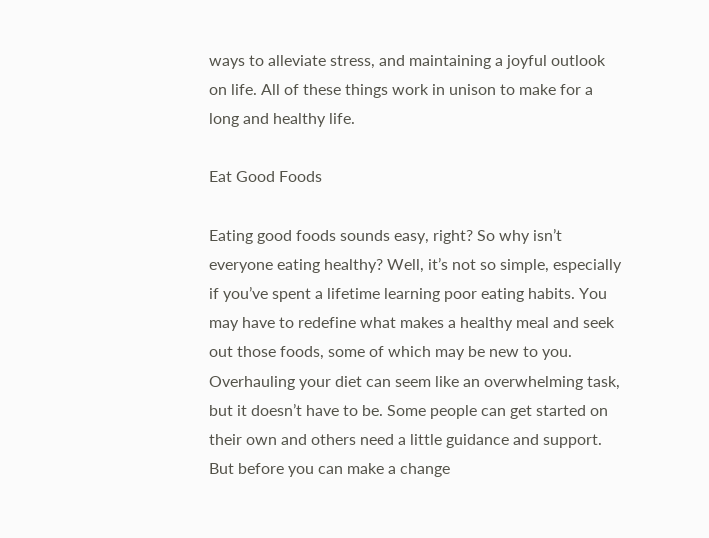ways to alleviate stress, and maintaining a joyful outlook on life. All of these things work in unison to make for a long and healthy life.

Eat Good Foods

Eating good foods sounds easy, right? So why isn’t everyone eating healthy? Well, it’s not so simple, especially if you’ve spent a lifetime learning poor eating habits. You may have to redefine what makes a healthy meal and seek out those foods, some of which may be new to you. Overhauling your diet can seem like an overwhelming task, but it doesn’t have to be. Some people can get started on their own and others need a little guidance and support. But before you can make a change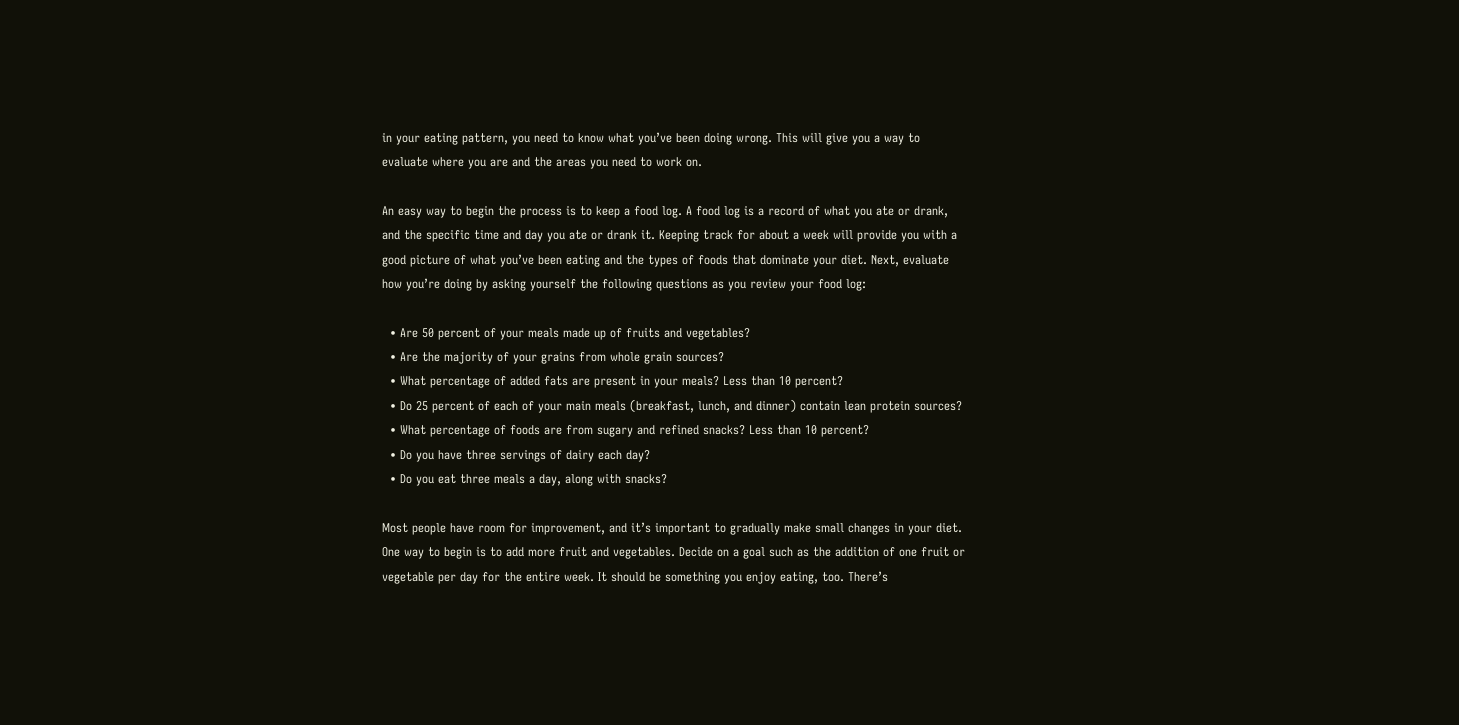in your eating pattern, you need to know what you’ve been doing wrong. This will give you a way to evaluate where you are and the areas you need to work on.

An easy way to begin the process is to keep a food log. A food log is a record of what you ate or drank, and the specific time and day you ate or drank it. Keeping track for about a week will provide you with a good picture of what you’ve been eating and the types of foods that dominate your diet. Next, evaluate how you’re doing by asking yourself the following questions as you review your food log:

  • Are 50 percent of your meals made up of fruits and vegetables?
  • Are the majority of your grains from whole grain sources?
  • What percentage of added fats are present in your meals? Less than 10 percent?
  • Do 25 percent of each of your main meals (breakfast, lunch, and dinner) contain lean protein sources?
  • What percentage of foods are from sugary and refined snacks? Less than 10 percent?
  • Do you have three servings of dairy each day?
  • Do you eat three meals a day, along with snacks?

Most people have room for improvement, and it’s important to gradually make small changes in your diet. One way to begin is to add more fruit and vegetables. Decide on a goal such as the addition of one fruit or vegetable per day for the entire week. It should be something you enjoy eating, too. There’s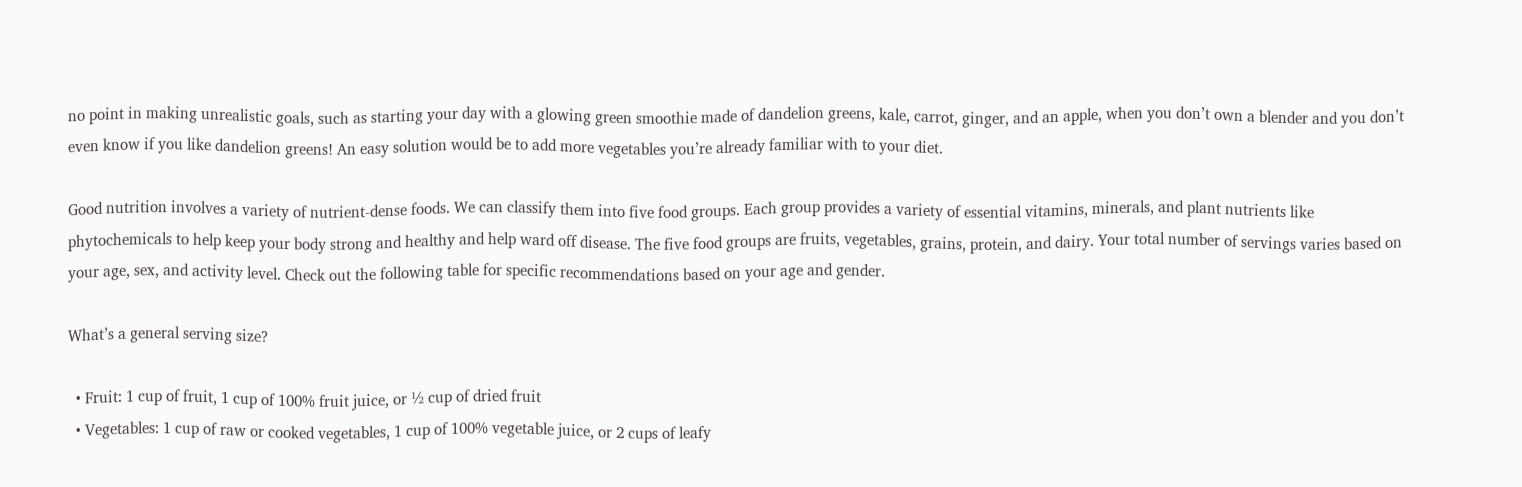no point in making unrealistic goals, such as starting your day with a glowing green smoothie made of dandelion greens, kale, carrot, ginger, and an apple, when you don’t own a blender and you don’t even know if you like dandelion greens! An easy solution would be to add more vegetables you’re already familiar with to your diet.

Good nutrition involves a variety of nutrient-dense foods. We can classify them into five food groups. Each group provides a variety of essential vitamins, minerals, and plant nutrients like phytochemicals to help keep your body strong and healthy and help ward off disease. The five food groups are fruits, vegetables, grains, protein, and dairy. Your total number of servings varies based on your age, sex, and activity level. Check out the following table for specific recommendations based on your age and gender.

What’s a general serving size?

  • Fruit: 1 cup of fruit, 1 cup of 100% fruit juice, or ½ cup of dried fruit
  • Vegetables: 1 cup of raw or cooked vegetables, 1 cup of 100% vegetable juice, or 2 cups of leafy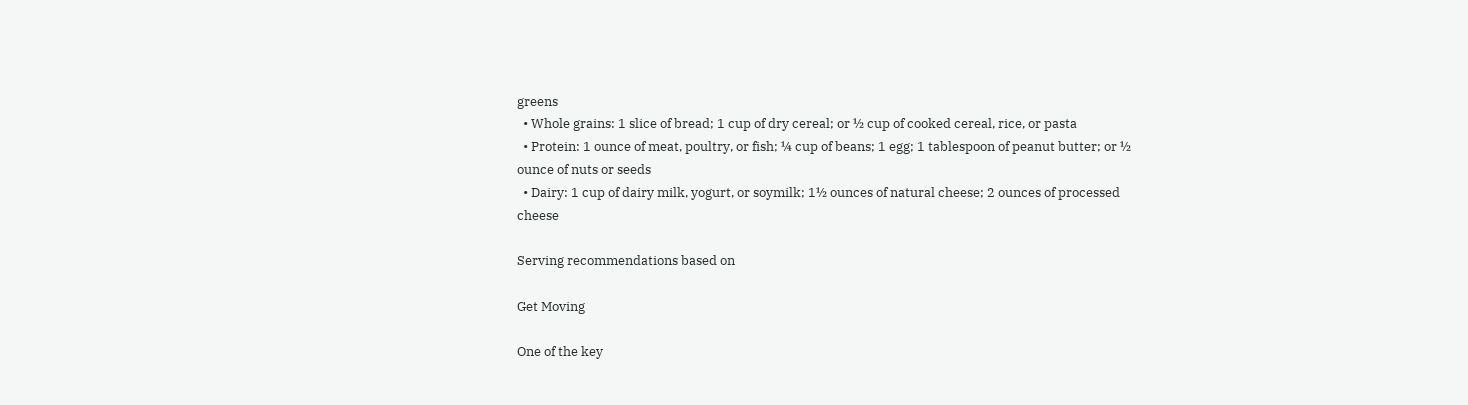greens
  • Whole grains: 1 slice of bread; 1 cup of dry cereal; or ½ cup of cooked cereal, rice, or pasta
  • Protein: 1 ounce of meat, poultry, or fish; ¼ cup of beans; 1 egg; 1 tablespoon of peanut butter; or ½ ounce of nuts or seeds
  • Dairy: 1 cup of dairy milk, yogurt, or soymilk; 1½ ounces of natural cheese; 2 ounces of processed cheese

Serving recommendations based on

Get Moving

One of the key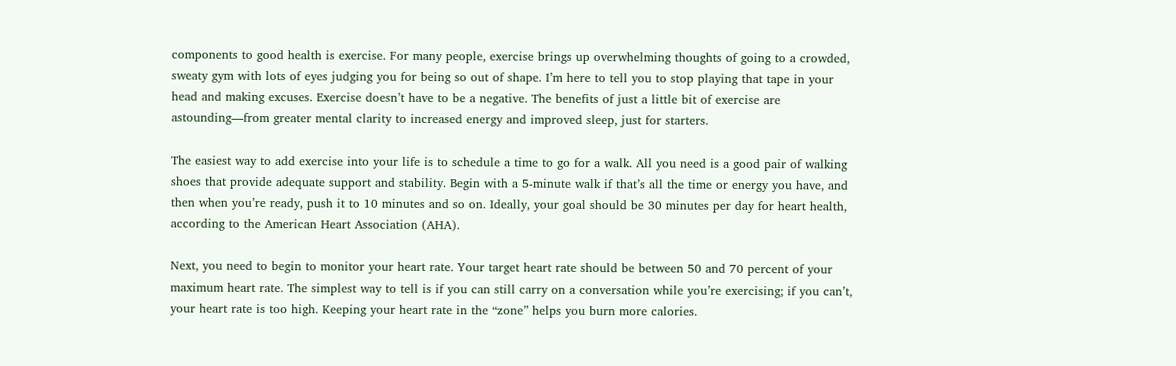components to good health is exercise. For many people, exercise brings up overwhelming thoughts of going to a crowded, sweaty gym with lots of eyes judging you for being so out of shape. I’m here to tell you to stop playing that tape in your head and making excuses. Exercise doesn’t have to be a negative. The benefits of just a little bit of exercise are astounding—from greater mental clarity to increased energy and improved sleep, just for starters.

The easiest way to add exercise into your life is to schedule a time to go for a walk. All you need is a good pair of walking shoes that provide adequate support and stability. Begin with a 5-minute walk if that’s all the time or energy you have, and then when you’re ready, push it to 10 minutes and so on. Ideally, your goal should be 30 minutes per day for heart health, according to the American Heart Association (AHA).

Next, you need to begin to monitor your heart rate. Your target heart rate should be between 50 and 70 percent of your maximum heart rate. The simplest way to tell is if you can still carry on a conversation while you’re exercising; if you can’t, your heart rate is too high. Keeping your heart rate in the “zone” helps you burn more calories.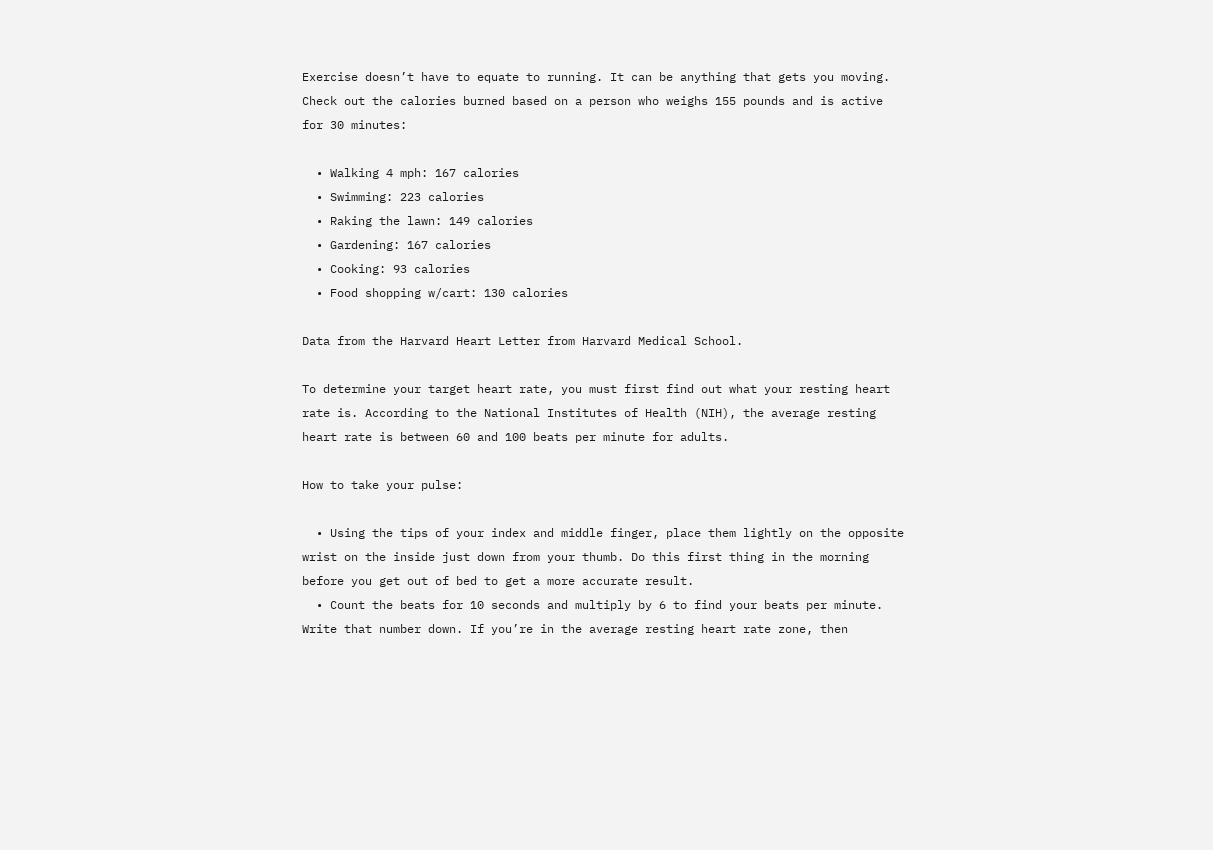Exercise doesn’t have to equate to running. It can be anything that gets you moving. Check out the calories burned based on a person who weighs 155 pounds and is active for 30 minutes:

  • Walking 4 mph: 167 calories
  • Swimming: 223 calories
  • Raking the lawn: 149 calories
  • Gardening: 167 calories
  • Cooking: 93 calories
  • Food shopping w/cart: 130 calories

Data from the Harvard Heart Letter from Harvard Medical School.

To determine your target heart rate, you must first find out what your resting heart rate is. According to the National Institutes of Health (NIH), the average resting heart rate is between 60 and 100 beats per minute for adults.

How to take your pulse:

  • Using the tips of your index and middle finger, place them lightly on the opposite wrist on the inside just down from your thumb. Do this first thing in the morning before you get out of bed to get a more accurate result.
  • Count the beats for 10 seconds and multiply by 6 to find your beats per minute. Write that number down. If you’re in the average resting heart rate zone, then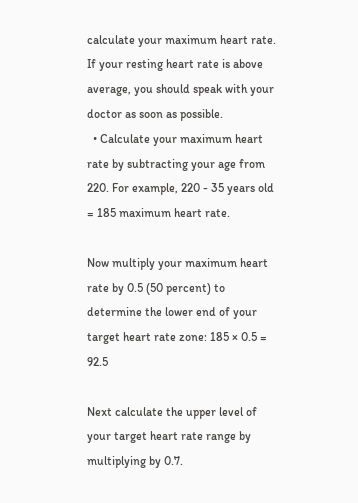calculate your maximum heart rate. If your resting heart rate is above average, you should speak with your doctor as soon as possible.
  • Calculate your maximum heart rate by subtracting your age from 220. For example, 220 - 35 years old = 185 maximum heart rate.

Now multiply your maximum heart rate by 0.5 (50 percent) to determine the lower end of your target heart rate zone: 185 × 0.5 = 92.5

Next calculate the upper level of your target heart rate range by multiplying by 0.7.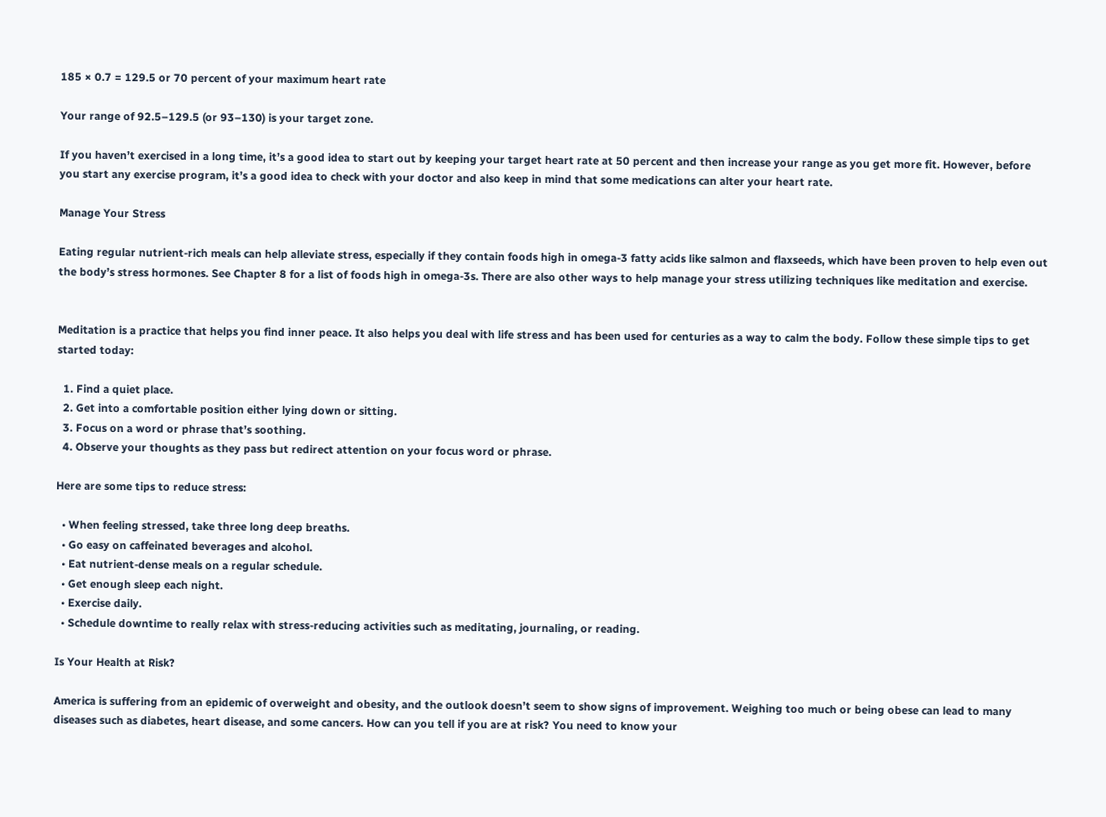185 × 0.7 = 129.5 or 70 percent of your maximum heart rate

Your range of 92.5–129.5 (or 93–130) is your target zone.

If you haven’t exercised in a long time, it’s a good idea to start out by keeping your target heart rate at 50 percent and then increase your range as you get more fit. However, before you start any exercise program, it’s a good idea to check with your doctor and also keep in mind that some medications can alter your heart rate.

Manage Your Stress

Eating regular nutrient-rich meals can help alleviate stress, especially if they contain foods high in omega-3 fatty acids like salmon and flaxseeds, which have been proven to help even out the body’s stress hormones. See Chapter 8 for a list of foods high in omega-3s. There are also other ways to help manage your stress utilizing techniques like meditation and exercise.


Meditation is a practice that helps you find inner peace. It also helps you deal with life stress and has been used for centuries as a way to calm the body. Follow these simple tips to get started today:

  1. Find a quiet place.
  2. Get into a comfortable position either lying down or sitting.
  3. Focus on a word or phrase that’s soothing.
  4. Observe your thoughts as they pass but redirect attention on your focus word or phrase.

Here are some tips to reduce stress:

  • When feeling stressed, take three long deep breaths.
  • Go easy on caffeinated beverages and alcohol.
  • Eat nutrient-dense meals on a regular schedule.
  • Get enough sleep each night.
  • Exercise daily.
  • Schedule downtime to really relax with stress-reducing activities such as meditating, journaling, or reading.

Is Your Health at Risk?

America is suffering from an epidemic of overweight and obesity, and the outlook doesn’t seem to show signs of improvement. Weighing too much or being obese can lead to many diseases such as diabetes, heart disease, and some cancers. How can you tell if you are at risk? You need to know your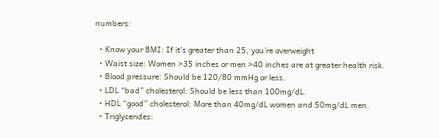numbers:

  • Know your BMI: If it’s greater than 25, you’re overweight
  • Waist size: Women >35 inches or men >40 inches are at greater health risk.
  • Blood pressure: Should be 120/80 mmHg or less.
  • LDL “bad” cholesterol: Should be less than 100mg/dL.
  • HDL “good” cholesterol: More than 40mg/dL women and 50mg/dL men.
  • Triglycerides: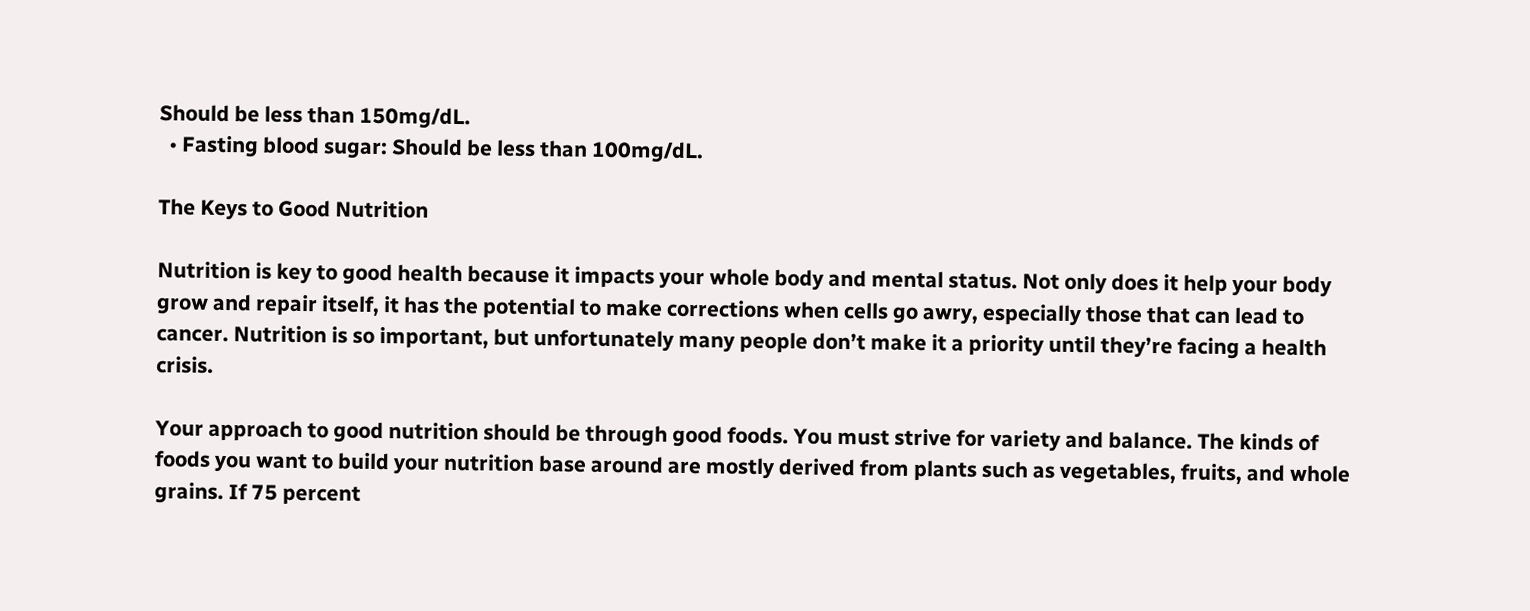Should be less than 150mg/dL.
  • Fasting blood sugar: Should be less than 100mg/dL.

The Keys to Good Nutrition

Nutrition is key to good health because it impacts your whole body and mental status. Not only does it help your body grow and repair itself, it has the potential to make corrections when cells go awry, especially those that can lead to cancer. Nutrition is so important, but unfortunately many people don’t make it a priority until they’re facing a health crisis.

Your approach to good nutrition should be through good foods. You must strive for variety and balance. The kinds of foods you want to build your nutrition base around are mostly derived from plants such as vegetables, fruits, and whole grains. If 75 percent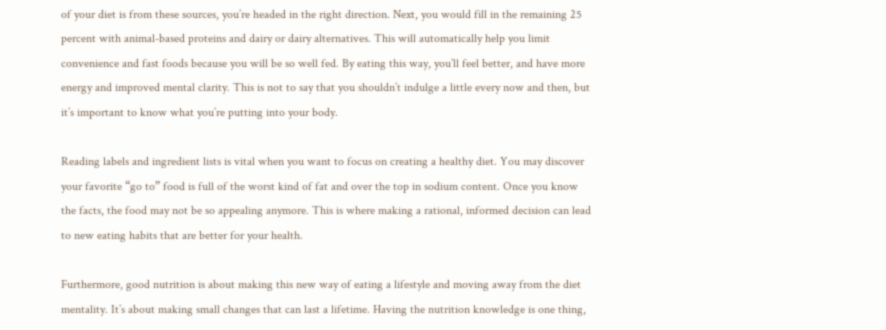of your diet is from these sources, you’re headed in the right direction. Next, you would fill in the remaining 25 percent with animal-based proteins and dairy or dairy alternatives. This will automatically help you limit convenience and fast foods because you will be so well fed. By eating this way, you’ll feel better, and have more energy and improved mental clarity. This is not to say that you shouldn’t indulge a little every now and then, but it’s important to know what you’re putting into your body.

Reading labels and ingredient lists is vital when you want to focus on creating a healthy diet. You may discover your favorite “go to” food is full of the worst kind of fat and over the top in sodium content. Once you know the facts, the food may not be so appealing anymore. This is where making a rational, informed decision can lead to new eating habits that are better for your health.

Furthermore, good nutrition is about making this new way of eating a lifestyle and moving away from the diet mentality. It’s about making small changes that can last a lifetime. Having the nutrition knowledge is one thing,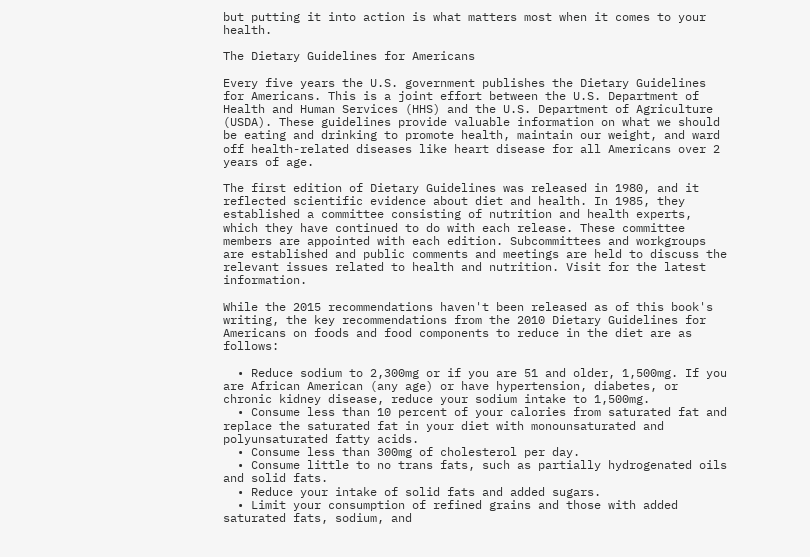but putting it into action is what matters most when it comes to your health.

The Dietary Guidelines for Americans

Every five years the U.S. government publishes the Dietary Guidelines for Americans. This is a joint effort between the U.S. Department of Health and Human Services (HHS) and the U.S. Department of Agriculture (USDA). These guidelines provide valuable information on what we should be eating and drinking to promote health, maintain our weight, and ward off health-related diseases like heart disease for all Americans over 2 years of age.

The first edition of Dietary Guidelines was released in 1980, and it reflected scientific evidence about diet and health. In 1985, they established a committee consisting of nutrition and health experts, which they have continued to do with each release. These committee members are appointed with each edition. Subcommittees and workgroups are established and public comments and meetings are held to discuss the relevant issues related to health and nutrition. Visit for the latest information.

While the 2015 recommendations haven't been released as of this book's writing, the key recommendations from the 2010 Dietary Guidelines for Americans on foods and food components to reduce in the diet are as follows:

  • Reduce sodium to 2,300mg or if you are 51 and older, 1,500mg. If you are African American (any age) or have hypertension, diabetes, or chronic kidney disease, reduce your sodium intake to 1,500mg.
  • Consume less than 10 percent of your calories from saturated fat and replace the saturated fat in your diet with monounsaturated and polyunsaturated fatty acids.
  • Consume less than 300mg of cholesterol per day.
  • Consume little to no trans fats, such as partially hydrogenated oils and solid fats.
  • Reduce your intake of solid fats and added sugars.
  • Limit your consumption of refined grains and those with added saturated fats, sodium, and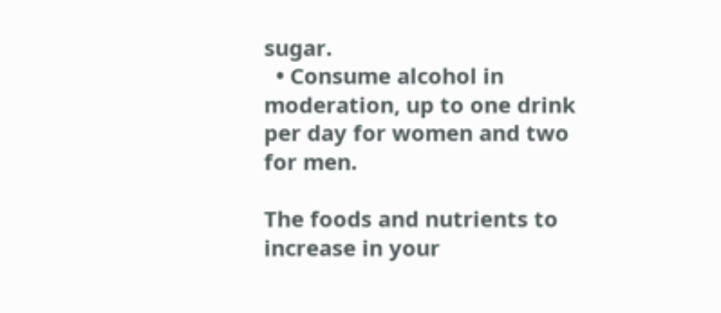sugar.
  • Consume alcohol in moderation, up to one drink per day for women and two for men.

The foods and nutrients to increase in your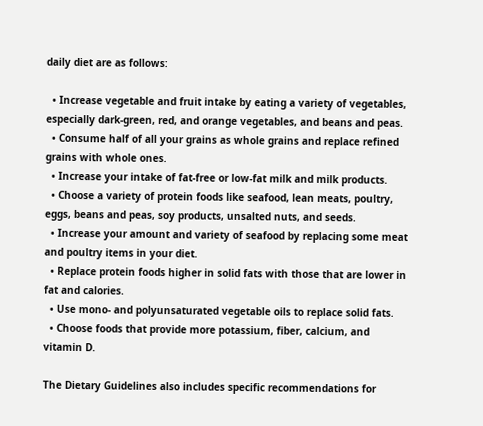daily diet are as follows:

  • Increase vegetable and fruit intake by eating a variety of vegetables, especially dark-green, red, and orange vegetables, and beans and peas.
  • Consume half of all your grains as whole grains and replace refined grains with whole ones.
  • Increase your intake of fat-free or low-fat milk and milk products.
  • Choose a variety of protein foods like seafood, lean meats, poultry, eggs, beans and peas, soy products, unsalted nuts, and seeds.
  • Increase your amount and variety of seafood by replacing some meat and poultry items in your diet.
  • Replace protein foods higher in solid fats with those that are lower in fat and calories.
  • Use mono- and polyunsaturated vegetable oils to replace solid fats.
  • Choose foods that provide more potassium, fiber, calcium, and vitamin D.

The Dietary Guidelines also includes specific recommendations for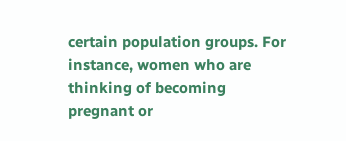certain population groups. For instance, women who are thinking of becoming pregnant or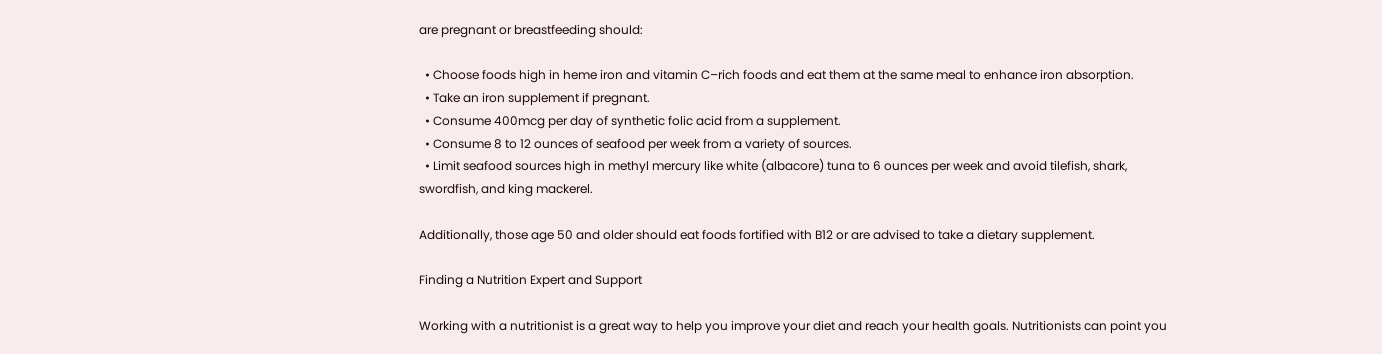are pregnant or breastfeeding should:

  • Choose foods high in heme iron and vitamin C–rich foods and eat them at the same meal to enhance iron absorption.
  • Take an iron supplement if pregnant.
  • Consume 400mcg per day of synthetic folic acid from a supplement.
  • Consume 8 to 12 ounces of seafood per week from a variety of sources.
  • Limit seafood sources high in methyl mercury like white (albacore) tuna to 6 ounces per week and avoid tilefish, shark, swordfish, and king mackerel.

Additionally, those age 50 and older should eat foods fortified with B12 or are advised to take a dietary supplement.

Finding a Nutrition Expert and Support

Working with a nutritionist is a great way to help you improve your diet and reach your health goals. Nutritionists can point you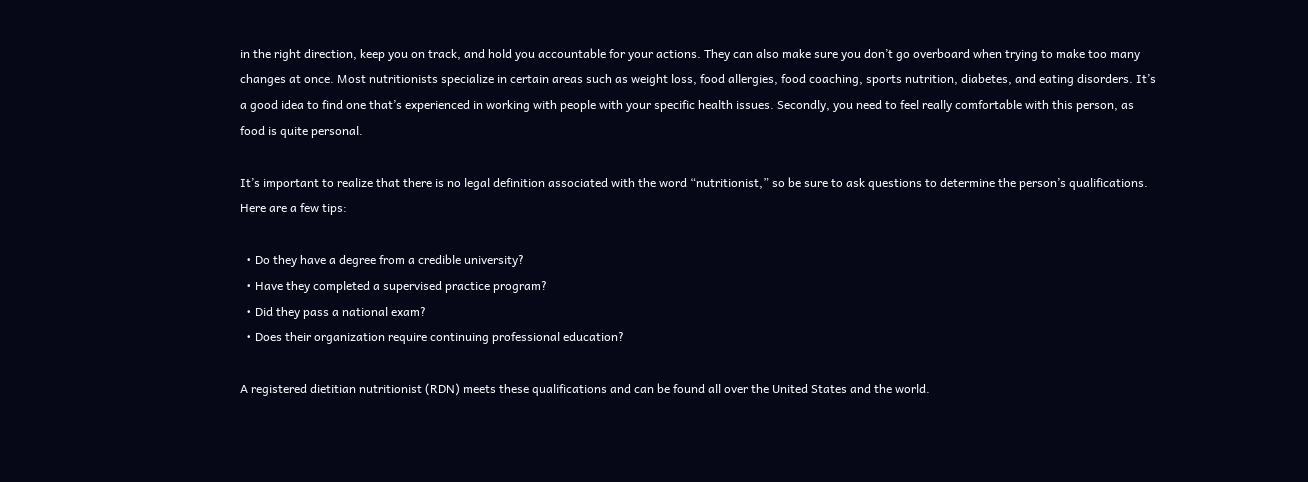in the right direction, keep you on track, and hold you accountable for your actions. They can also make sure you don’t go overboard when trying to make too many changes at once. Most nutritionists specialize in certain areas such as weight loss, food allergies, food coaching, sports nutrition, diabetes, and eating disorders. It’s a good idea to find one that’s experienced in working with people with your specific health issues. Secondly, you need to feel really comfortable with this person, as food is quite personal.

It’s important to realize that there is no legal definition associated with the word “nutritionist,” so be sure to ask questions to determine the person’s qualifications. Here are a few tips:

  • Do they have a degree from a credible university?
  • Have they completed a supervised practice program?
  • Did they pass a national exam?
  • Does their organization require continuing professional education?

A registered dietitian nutritionist (RDN) meets these qualifications and can be found all over the United States and the world.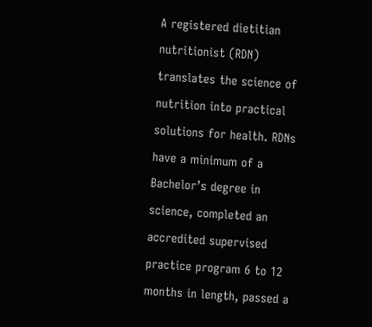A registered dietitian nutritionist (RDN) translates the science of nutrition into practical solutions for health. RDNs have a minimum of a Bachelor’s degree in science, completed an accredited supervised practice program 6 to 12 months in length, passed a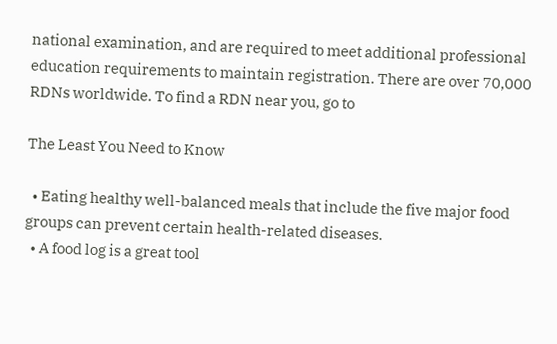national examination, and are required to meet additional professional education requirements to maintain registration. There are over 70,000 RDNs worldwide. To find a RDN near you, go to

The Least You Need to Know

  • Eating healthy well-balanced meals that include the five major food groups can prevent certain health-related diseases.
  • A food log is a great tool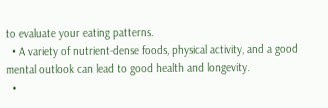to evaluate your eating patterns.
  • A variety of nutrient-dense foods, physical activity, and a good mental outlook can lead to good health and longevity.
  •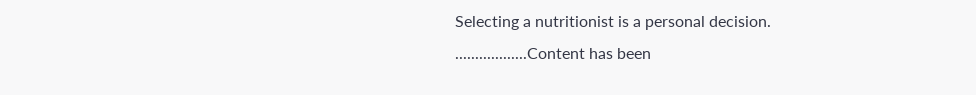Selecting a nutritionist is a personal decision.
..................Content has been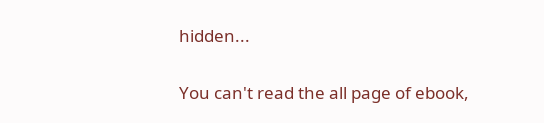hidden...

You can't read the all page of ebook,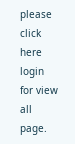please click here login for view all page.